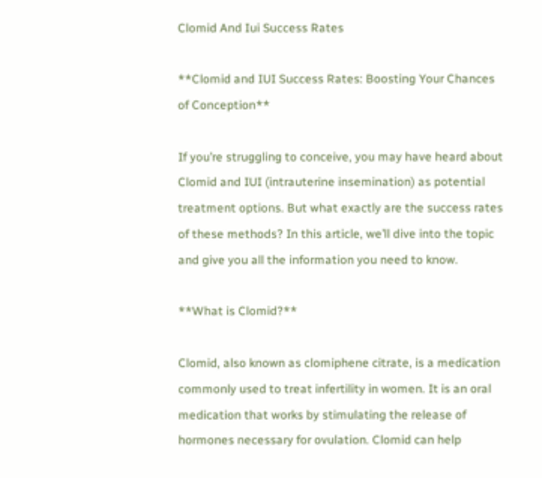Clomid And Iui Success Rates

**Clomid and IUI Success Rates: Boosting Your Chances of Conception**

If you’re struggling to conceive, you may have heard about Clomid and IUI (intrauterine insemination) as potential treatment options. But what exactly are the success rates of these methods? In this article, we’ll dive into the topic and give you all the information you need to know.

**What is Clomid?**

Clomid, also known as clomiphene citrate, is a medication commonly used to treat infertility in women. It is an oral medication that works by stimulating the release of hormones necessary for ovulation. Clomid can help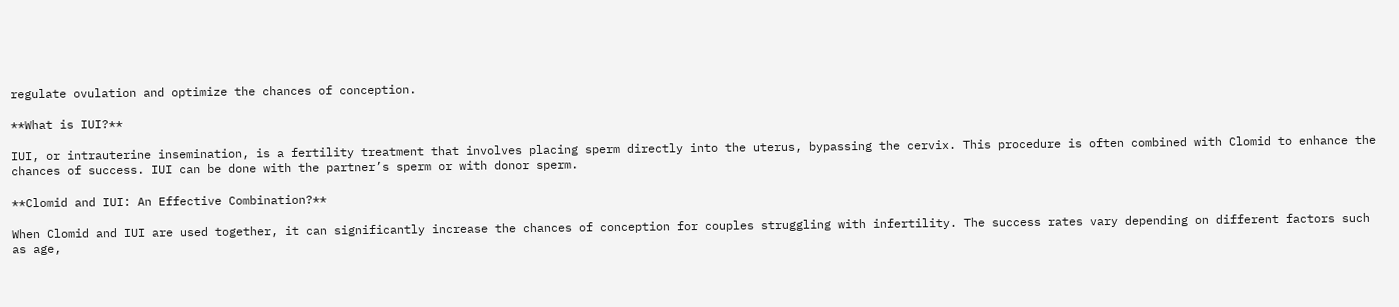regulate ovulation and optimize the chances of conception.

**What is IUI?**

IUI, or intrauterine insemination, is a fertility treatment that involves placing sperm directly into the uterus, bypassing the cervix. This procedure is often combined with Clomid to enhance the chances of success. IUI can be done with the partner’s sperm or with donor sperm.

**Clomid and IUI: An Effective Combination?**

When Clomid and IUI are used together, it can significantly increase the chances of conception for couples struggling with infertility. The success rates vary depending on different factors such as age,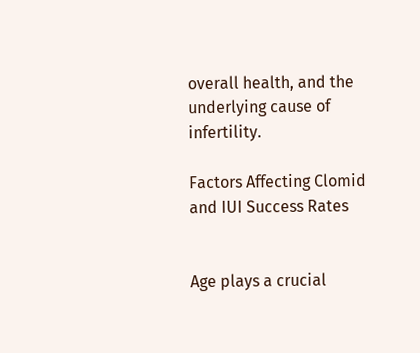overall health, and the underlying cause of infertility.

Factors Affecting Clomid and IUI Success Rates


Age plays a crucial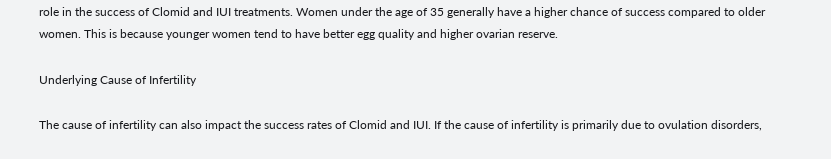role in the success of Clomid and IUI treatments. Women under the age of 35 generally have a higher chance of success compared to older women. This is because younger women tend to have better egg quality and higher ovarian reserve.

Underlying Cause of Infertility

The cause of infertility can also impact the success rates of Clomid and IUI. If the cause of infertility is primarily due to ovulation disorders,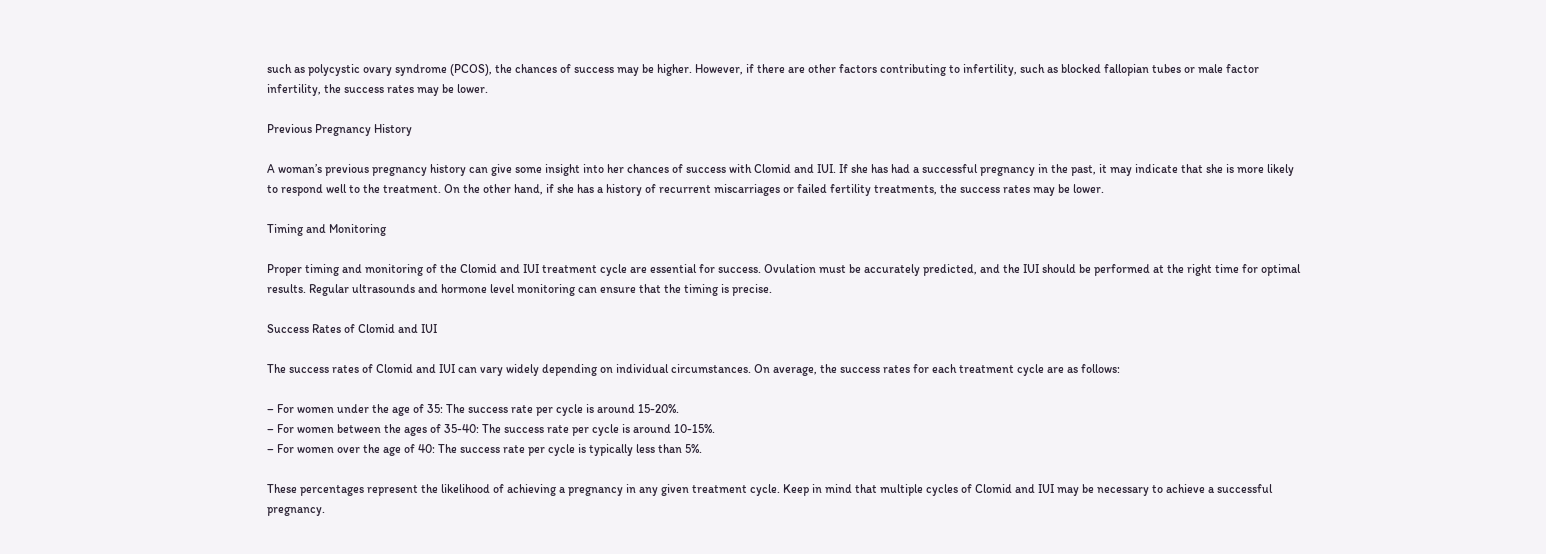such as polycystic ovary syndrome (PCOS), the chances of success may be higher. However, if there are other factors contributing to infertility, such as blocked fallopian tubes or male factor infertility, the success rates may be lower.

Previous Pregnancy History

A woman’s previous pregnancy history can give some insight into her chances of success with Clomid and IUI. If she has had a successful pregnancy in the past, it may indicate that she is more likely to respond well to the treatment. On the other hand, if she has a history of recurrent miscarriages or failed fertility treatments, the success rates may be lower.

Timing and Monitoring

Proper timing and monitoring of the Clomid and IUI treatment cycle are essential for success. Ovulation must be accurately predicted, and the IUI should be performed at the right time for optimal results. Regular ultrasounds and hormone level monitoring can ensure that the timing is precise.

Success Rates of Clomid and IUI

The success rates of Clomid and IUI can vary widely depending on individual circumstances. On average, the success rates for each treatment cycle are as follows:

– For women under the age of 35: The success rate per cycle is around 15-20%.
– For women between the ages of 35-40: The success rate per cycle is around 10-15%.
– For women over the age of 40: The success rate per cycle is typically less than 5%.

These percentages represent the likelihood of achieving a pregnancy in any given treatment cycle. Keep in mind that multiple cycles of Clomid and IUI may be necessary to achieve a successful pregnancy.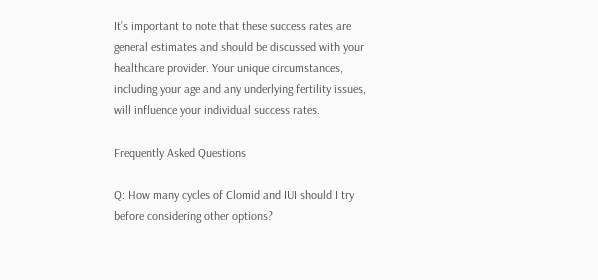It’s important to note that these success rates are general estimates and should be discussed with your healthcare provider. Your unique circumstances, including your age and any underlying fertility issues, will influence your individual success rates.

Frequently Asked Questions

Q: How many cycles of Clomid and IUI should I try before considering other options?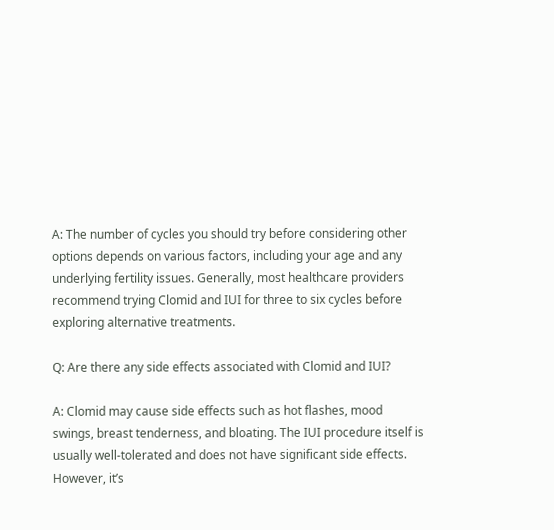A: The number of cycles you should try before considering other options depends on various factors, including your age and any underlying fertility issues. Generally, most healthcare providers recommend trying Clomid and IUI for three to six cycles before exploring alternative treatments.

Q: Are there any side effects associated with Clomid and IUI?

A: Clomid may cause side effects such as hot flashes, mood swings, breast tenderness, and bloating. The IUI procedure itself is usually well-tolerated and does not have significant side effects. However, it’s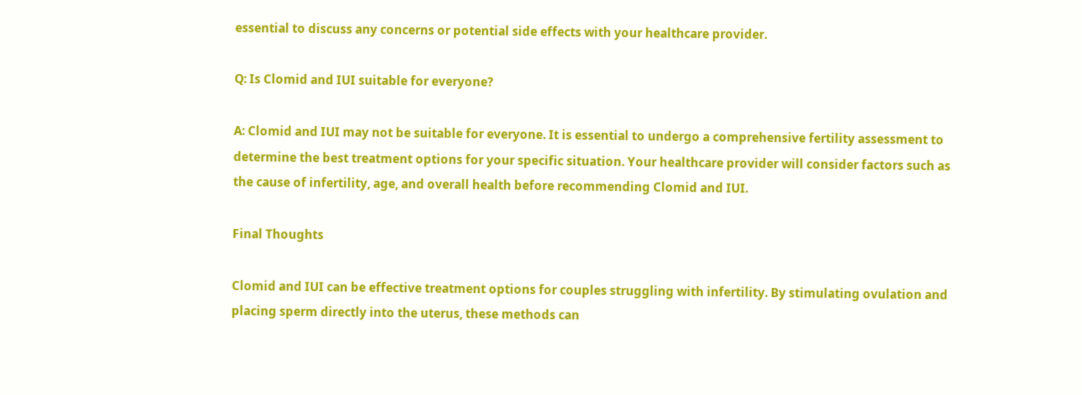essential to discuss any concerns or potential side effects with your healthcare provider.

Q: Is Clomid and IUI suitable for everyone?

A: Clomid and IUI may not be suitable for everyone. It is essential to undergo a comprehensive fertility assessment to determine the best treatment options for your specific situation. Your healthcare provider will consider factors such as the cause of infertility, age, and overall health before recommending Clomid and IUI.

Final Thoughts

Clomid and IUI can be effective treatment options for couples struggling with infertility. By stimulating ovulation and placing sperm directly into the uterus, these methods can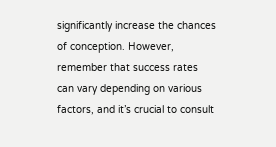significantly increase the chances of conception. However, remember that success rates can vary depending on various factors, and it’s crucial to consult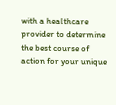with a healthcare provider to determine the best course of action for your unique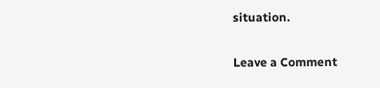situation.

Leave a Comment